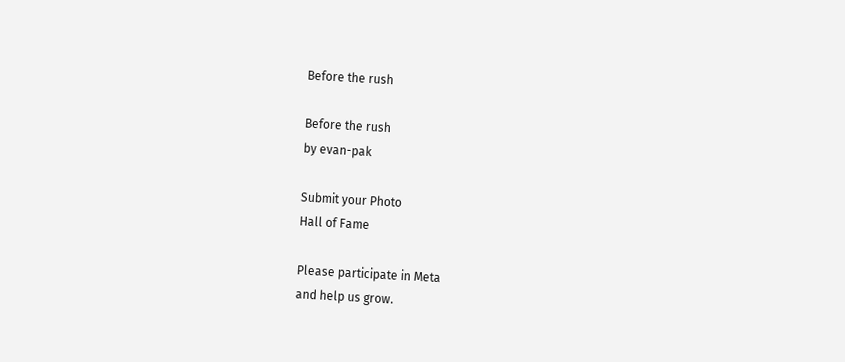Before the rush

Before the rush
by evan-pak

Submit your Photo
Hall of Fame

Please participate in Meta
and help us grow.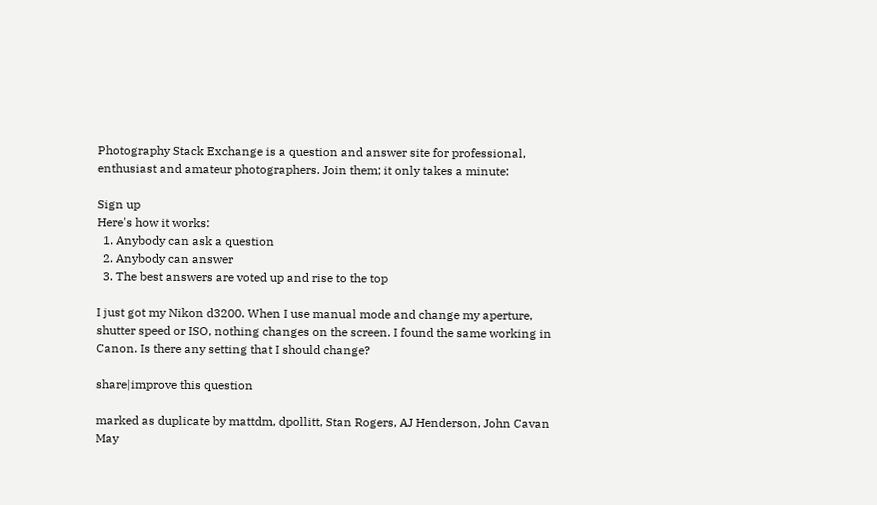Photography Stack Exchange is a question and answer site for professional, enthusiast and amateur photographers. Join them; it only takes a minute:

Sign up
Here's how it works:
  1. Anybody can ask a question
  2. Anybody can answer
  3. The best answers are voted up and rise to the top

I just got my Nikon d3200. When I use manual mode and change my aperture, shutter speed or ISO, nothing changes on the screen. I found the same working in Canon. Is there any setting that I should change?

share|improve this question

marked as duplicate by mattdm, dpollitt, Stan Rogers, AJ Henderson, John Cavan May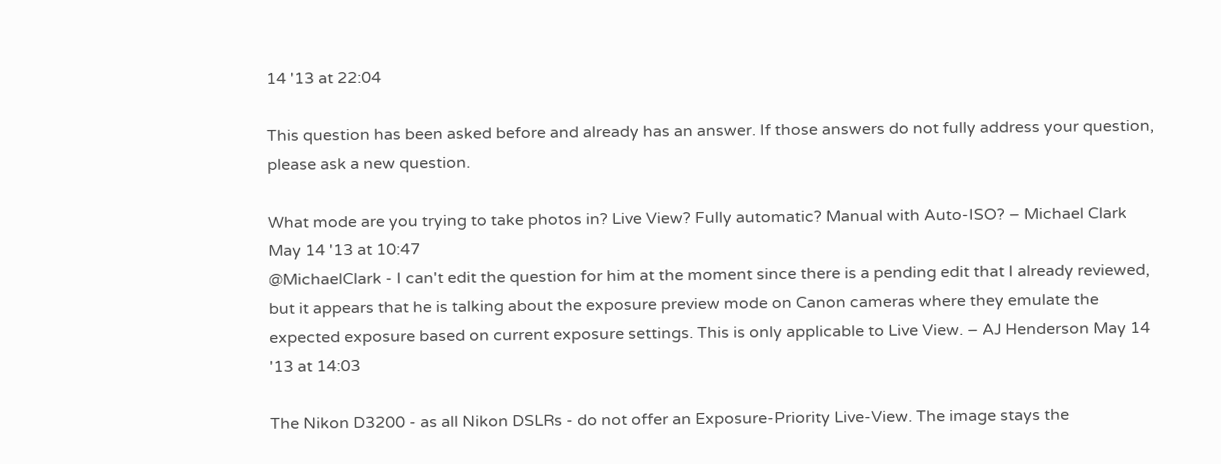14 '13 at 22:04

This question has been asked before and already has an answer. If those answers do not fully address your question, please ask a new question.

What mode are you trying to take photos in? Live View? Fully automatic? Manual with Auto-ISO? – Michael Clark May 14 '13 at 10:47
@MichaelClark - I can't edit the question for him at the moment since there is a pending edit that I already reviewed, but it appears that he is talking about the exposure preview mode on Canon cameras where they emulate the expected exposure based on current exposure settings. This is only applicable to Live View. – AJ Henderson May 14 '13 at 14:03

The Nikon D3200 - as all Nikon DSLRs - do not offer an Exposure-Priority Live-View. The image stays the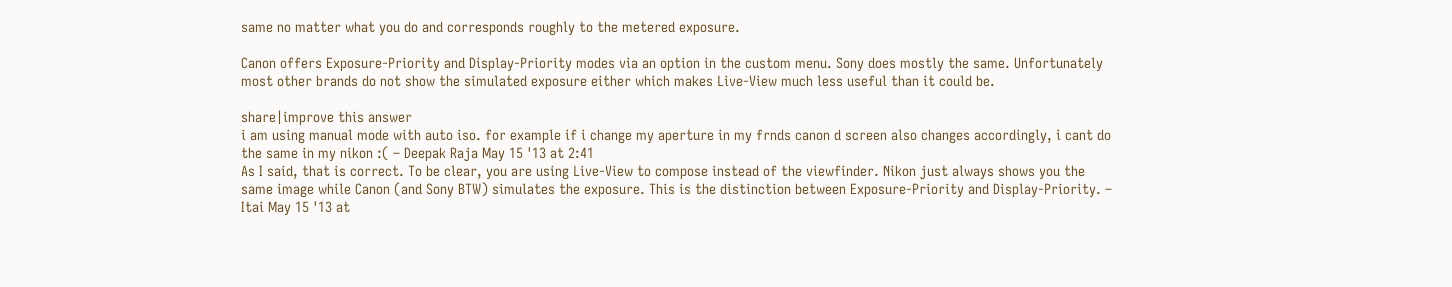same no matter what you do and corresponds roughly to the metered exposure.

Canon offers Exposure-Priority and Display-Priority modes via an option in the custom menu. Sony does mostly the same. Unfortunately most other brands do not show the simulated exposure either which makes Live-View much less useful than it could be.

share|improve this answer
i am using manual mode with auto iso. for example if i change my aperture in my frnds canon d screen also changes accordingly, i cant do the same in my nikon :( – Deepak Raja May 15 '13 at 2:41
As I said, that is correct. To be clear, you are using Live-View to compose instead of the viewfinder. Nikon just always shows you the same image while Canon (and Sony BTW) simulates the exposure. This is the distinction between Exposure-Priority and Display-Priority. – Itai May 15 '13 at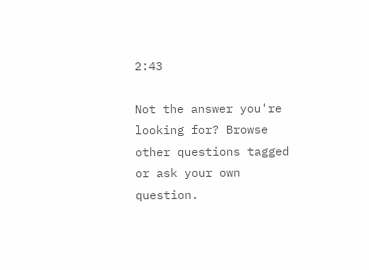2:43

Not the answer you're looking for? Browse other questions tagged or ask your own question.